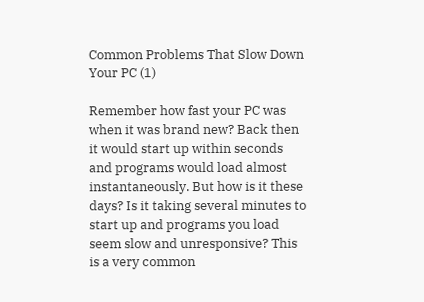Common Problems That Slow Down Your PC (1)

Remember how fast your PC was when it was brand new? Back then it would start up within seconds and programs would load almost instantaneously. But how is it these days? Is it taking several minutes to start up and programs you load seem slow and unresponsive? This is a very common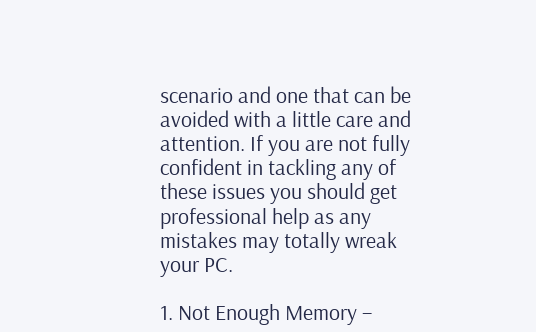scenario and one that can be avoided with a little care and attention. If you are not fully confident in tackling any of these issues you should get professional help as any mistakes may totally wreak your PC.

1. Not Enough Memory –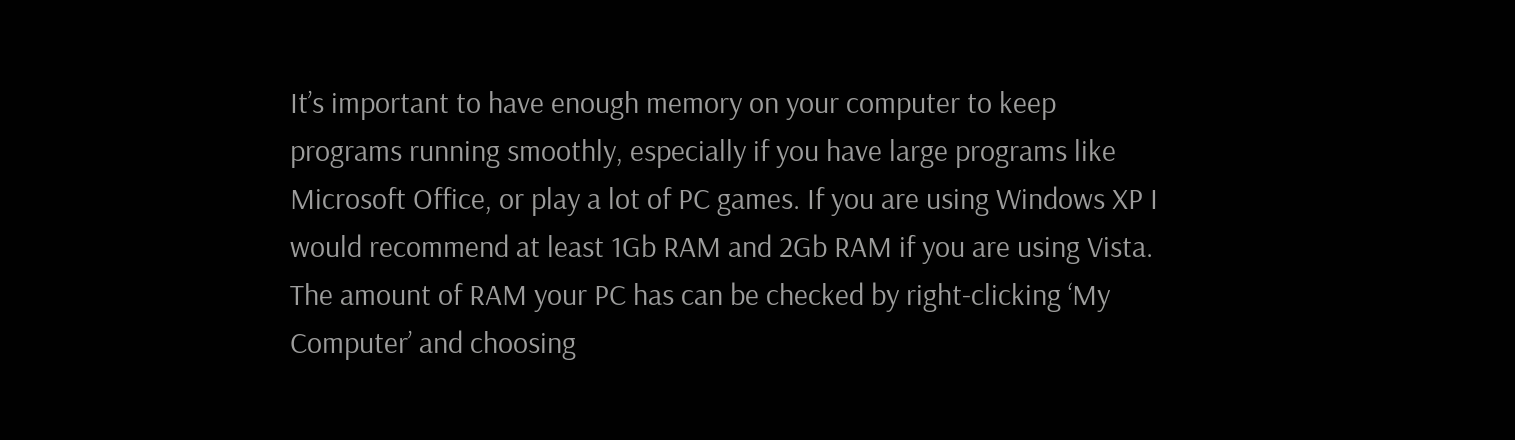It’s important to have enough memory on your computer to keep programs running smoothly, especially if you have large programs like Microsoft Office, or play a lot of PC games. If you are using Windows XP I would recommend at least 1Gb RAM and 2Gb RAM if you are using Vista. The amount of RAM your PC has can be checked by right-clicking ‘My Computer’ and choosing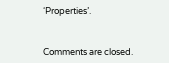‘Properties’.


Comments are closed.